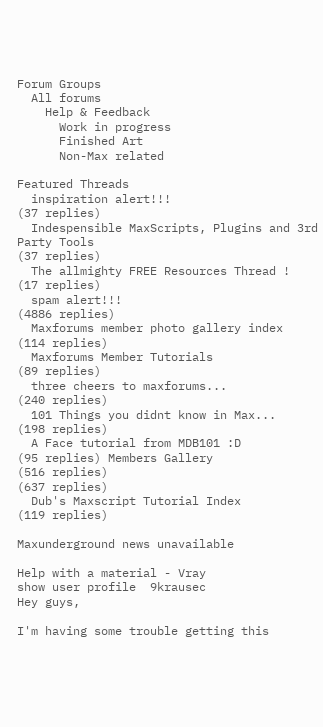Forum Groups
  All forums
    Help & Feedback
      Work in progress
      Finished Art
      Non-Max related

Featured Threads
  inspiration alert!!!
(37 replies)
  Indespensible MaxScripts, Plugins and 3rd Party Tools
(37 replies)
  The allmighty FREE Resources Thread !
(17 replies)
  spam alert!!!
(4886 replies)
  Maxforums member photo gallery index
(114 replies)
  Maxforums Member Tutorials
(89 replies)
  three cheers to maxforums...
(240 replies)
  101 Things you didnt know in Max...
(198 replies)
  A Face tutorial from MDB101 :D
(95 replies) Members Gallery
(516 replies)
(637 replies)
  Dub's Maxscript Tutorial Index
(119 replies)

Maxunderground news unavailable

Help with a material - Vray
show user profile  9krausec
Hey guys,

I'm having some trouble getting this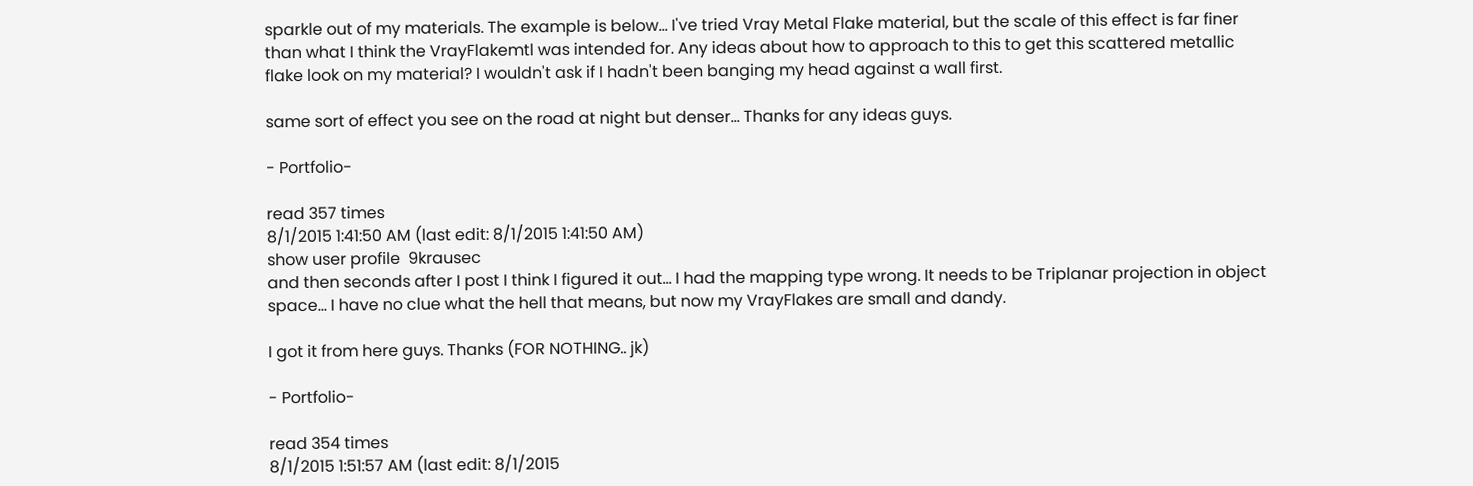sparkle out of my materials. The example is below... I've tried Vray Metal Flake material, but the scale of this effect is far finer than what I think the VrayFlakemtl was intended for. Any ideas about how to approach to this to get this scattered metallic flake look on my material? I wouldn't ask if I hadn't been banging my head against a wall first.

same sort of effect you see on the road at night but denser... Thanks for any ideas guys.

- Portfolio-

read 357 times
8/1/2015 1:41:50 AM (last edit: 8/1/2015 1:41:50 AM)
show user profile  9krausec
and then seconds after I post I think I figured it out... I had the mapping type wrong. It needs to be Triplanar projection in object space... I have no clue what the hell that means, but now my VrayFlakes are small and dandy.

I got it from here guys. Thanks (FOR NOTHING.. jk)

- Portfolio-

read 354 times
8/1/2015 1:51:57 AM (last edit: 8/1/2015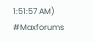1:51:57 AM)
#Maxforums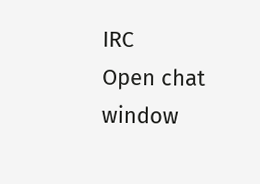IRC
Open chat window